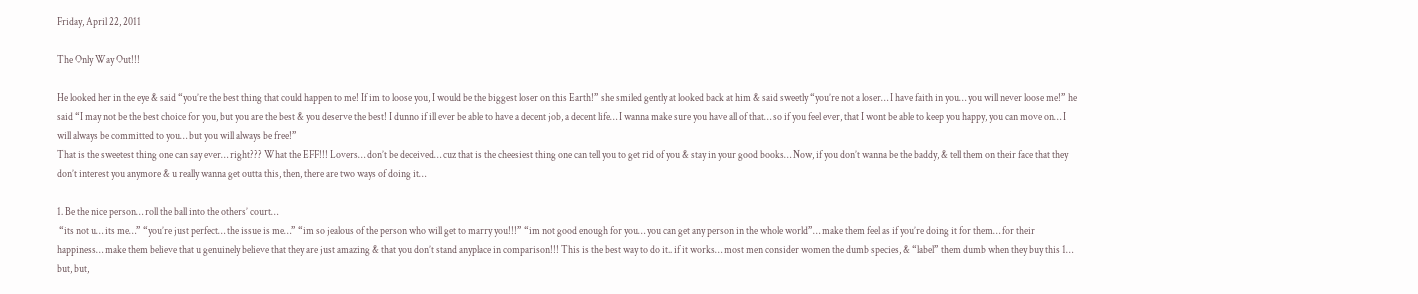Friday, April 22, 2011

The Only Way Out!!!

He looked her in the eye & said “you’re the best thing that could happen to me! If im to loose you, I would be the biggest loser on this Earth!” she smiled gently at looked back at him & said sweetly “you’re not a loser… I have faith in you… you will never loose me!” he said “I may not be the best choice for you, but you are the best & you deserve the best! I dunno if ill ever be able to have a decent job, a decent life… I wanna make sure you have all of that… so if you feel ever, that I wont be able to keep you happy, you can move on… I will always be committed to you… but you will always be free!”
That is the sweetest thing one can say ever… right??? What the EFF!!! Lovers… don’t be deceived… cuz that is the cheesiest thing one can tell you to get rid of you & stay in your good books… Now, if you don’t wanna be the baddy, & tell them on their face that they don’t interest you anymore & u really wanna get outta this, then, there are two ways of doing it…

1. Be the nice person… roll the ball into the others’ court…
 “its not u… its me…” “you’re just perfect… the issue is me…” “im so jealous of the person who will get to marry you!!!” “im not good enough for you… you can get any person in the whole world”… make them feel as if you’re doing it for them… for their happiness… make them believe that u genuinely believe that they are just amazing & that you don’t stand anyplace in comparison!!! This is the best way to do it.. if it works… most men consider women the dumb species, & “label” them dumb when they buy this 1… but, but,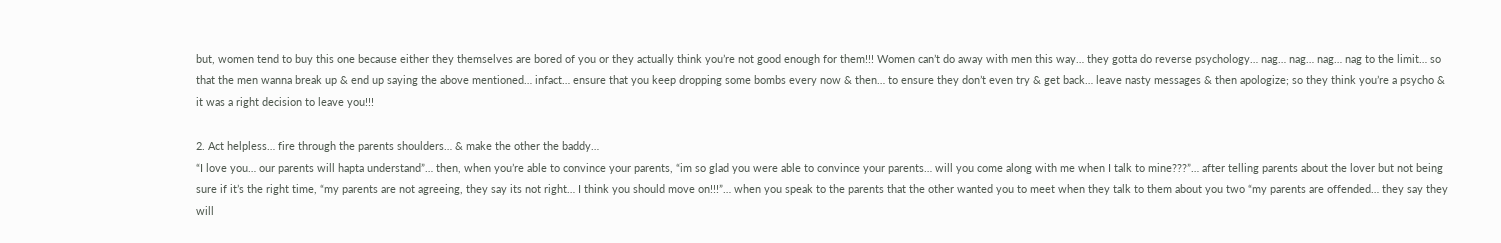but, women tend to buy this one because either they themselves are bored of you or they actually think you’re not good enough for them!!! Women can’t do away with men this way… they gotta do reverse psychology… nag… nag… nag… nag to the limit… so that the men wanna break up & end up saying the above mentioned… infact… ensure that you keep dropping some bombs every now & then… to ensure they don’t even try & get back… leave nasty messages & then apologize; so they think you’re a psycho & it was a right decision to leave you!!!

2. Act helpless… fire through the parents shoulders… & make the other the baddy…
“I love you… our parents will hapta understand”… then, when you’re able to convince your parents, “im so glad you were able to convince your parents… will you come along with me when I talk to mine???”… after telling parents about the lover but not being sure if it’s the right time, “my parents are not agreeing, they say its not right… I think you should move on!!!”… when you speak to the parents that the other wanted you to meet when they talk to them about you two “my parents are offended… they say they will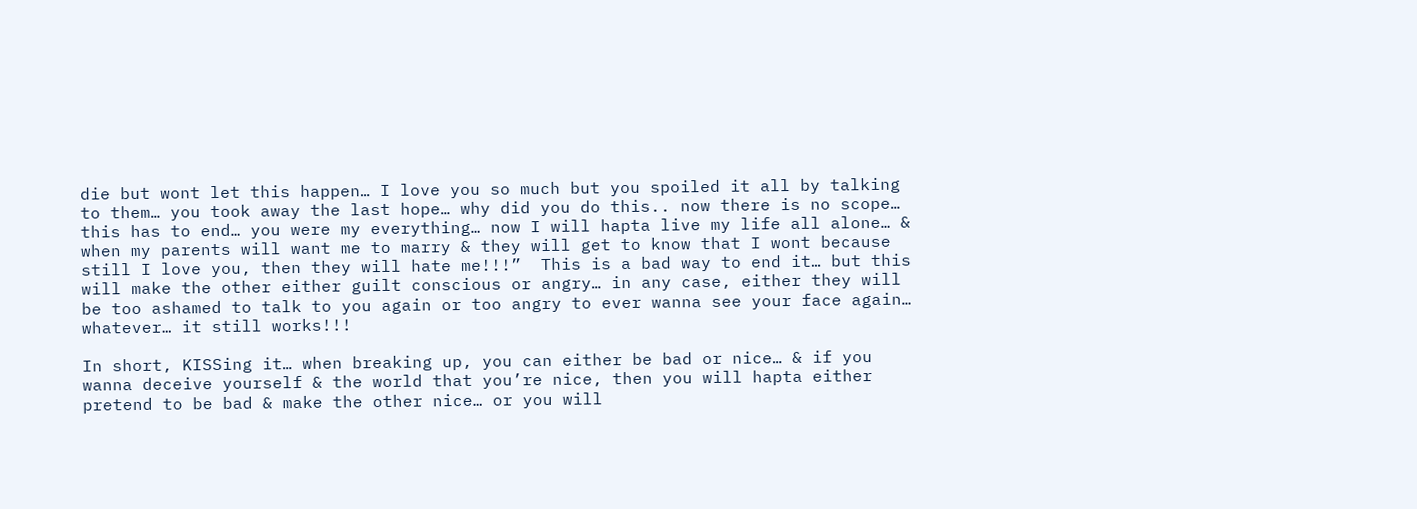die but wont let this happen… I love you so much but you spoiled it all by talking to them… you took away the last hope… why did you do this.. now there is no scope… this has to end… you were my everything… now I will hapta live my life all alone… & when my parents will want me to marry & they will get to know that I wont because still I love you, then they will hate me!!!”  This is a bad way to end it… but this will make the other either guilt conscious or angry… in any case, either they will be too ashamed to talk to you again or too angry to ever wanna see your face again… whatever… it still works!!!

In short, KISSing it… when breaking up, you can either be bad or nice… & if you wanna deceive yourself & the world that you’re nice, then you will hapta either pretend to be bad & make the other nice… or you will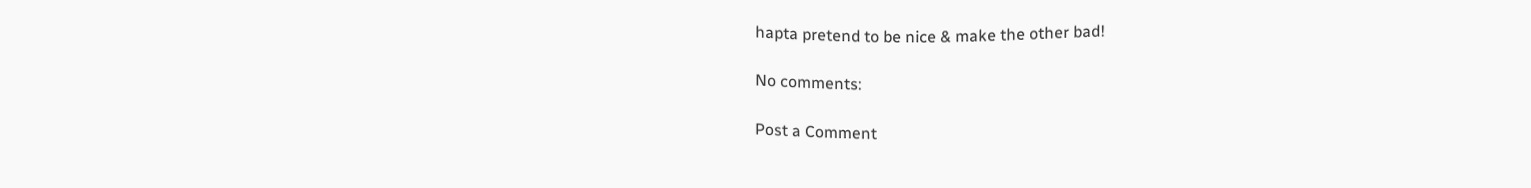hapta pretend to be nice & make the other bad!

No comments:

Post a Comment